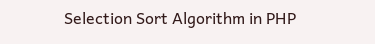Selection Sort Algorithm in PHP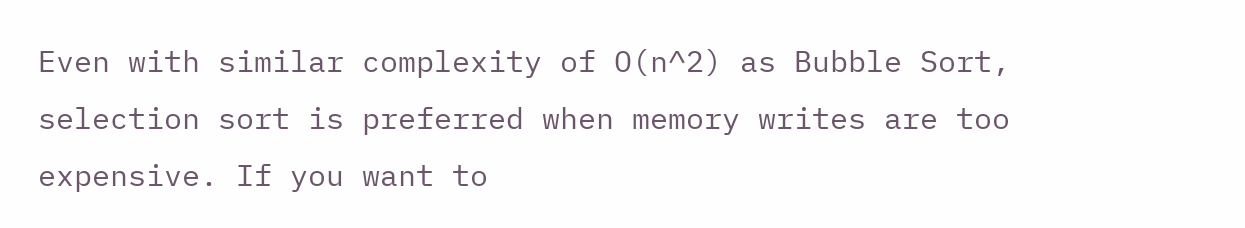Even with similar complexity of O(n^2) as Bubble Sort, selection sort is preferred when memory writes are too expensive. If you want to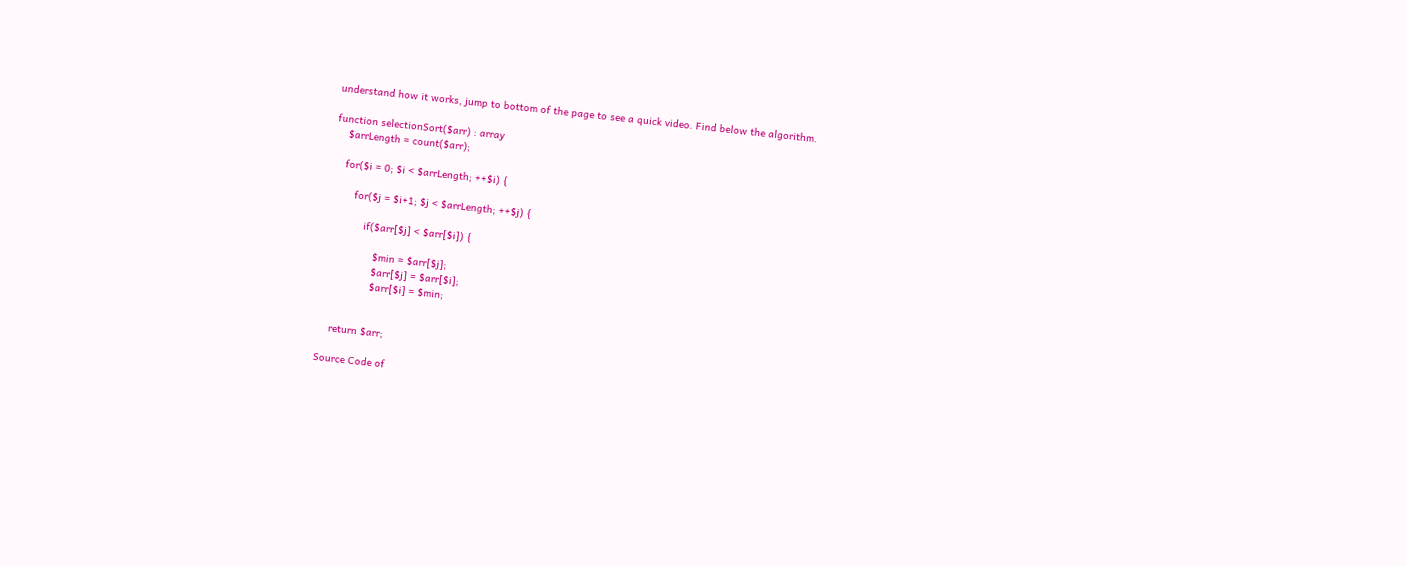understand how it works, jump to bottom of the page to see a quick video. Find below the algorithm.

function selectionSort($arr) : array
    $arrLength = count($arr);

    for($i = 0; $i < $arrLength; ++$i) {

        for($j = $i+1; $j < $arrLength; ++$j) {

            if($arr[$j] < $arr[$i]) {

                $min = $arr[$j];
                $arr[$j] = $arr[$i];
                $arr[$i] = $min;


    return $arr;

Source Code of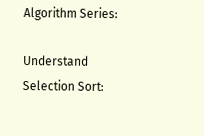Algorithm Series:

Understand Selection Sort: